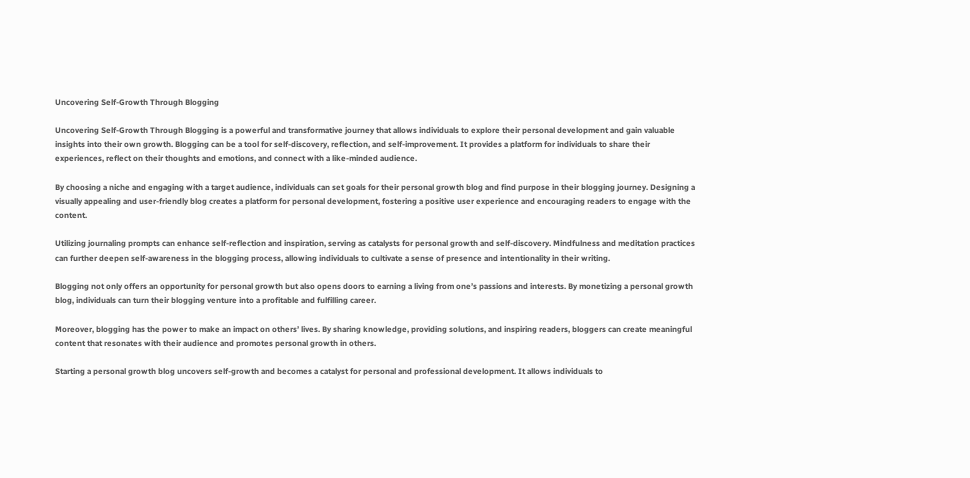Uncovering Self-Growth Through Blogging

Uncovering Self-Growth Through Blogging is a powerful and transformative journey that allows individuals to explore their personal development and gain valuable insights into their own growth. Blogging can be a tool for self-discovery, reflection, and self-improvement. It provides a platform for individuals to share their experiences, reflect on their thoughts and emotions, and connect with a like-minded audience.

By choosing a niche and engaging with a target audience, individuals can set goals for their personal growth blog and find purpose in their blogging journey. Designing a visually appealing and user-friendly blog creates a platform for personal development, fostering a positive user experience and encouraging readers to engage with the content.

Utilizing journaling prompts can enhance self-reflection and inspiration, serving as catalysts for personal growth and self-discovery. Mindfulness and meditation practices can further deepen self-awareness in the blogging process, allowing individuals to cultivate a sense of presence and intentionality in their writing.

Blogging not only offers an opportunity for personal growth but also opens doors to earning a living from one’s passions and interests. By monetizing a personal growth blog, individuals can turn their blogging venture into a profitable and fulfilling career.

Moreover, blogging has the power to make an impact on others’ lives. By sharing knowledge, providing solutions, and inspiring readers, bloggers can create meaningful content that resonates with their audience and promotes personal growth in others.

Starting a personal growth blog uncovers self-growth and becomes a catalyst for personal and professional development. It allows individuals to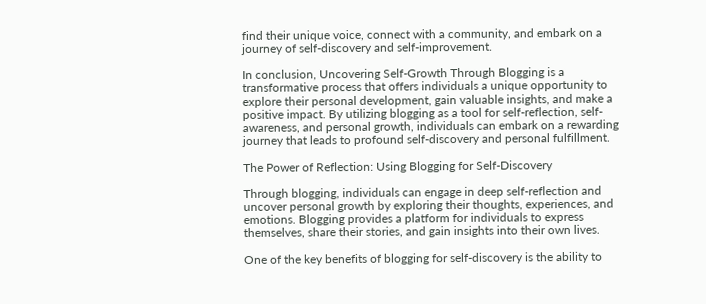find their unique voice, connect with a community, and embark on a journey of self-discovery and self-improvement.

In conclusion, Uncovering Self-Growth Through Blogging is a transformative process that offers individuals a unique opportunity to explore their personal development, gain valuable insights, and make a positive impact. By utilizing blogging as a tool for self-reflection, self-awareness, and personal growth, individuals can embark on a rewarding journey that leads to profound self-discovery and personal fulfillment.

The Power of Reflection: Using Blogging for Self-Discovery

Through blogging, individuals can engage in deep self-reflection and uncover personal growth by exploring their thoughts, experiences, and emotions. Blogging provides a platform for individuals to express themselves, share their stories, and gain insights into their own lives.

One of the key benefits of blogging for self-discovery is the ability to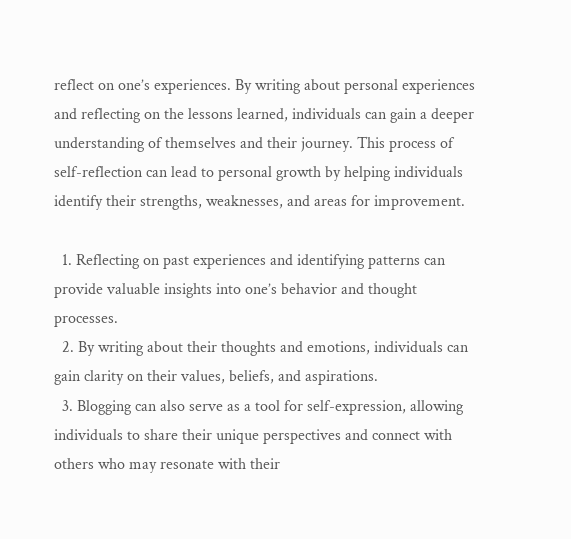reflect on one’s experiences. By writing about personal experiences and reflecting on the lessons learned, individuals can gain a deeper understanding of themselves and their journey. This process of self-reflection can lead to personal growth by helping individuals identify their strengths, weaknesses, and areas for improvement.

  1. Reflecting on past experiences and identifying patterns can provide valuable insights into one’s behavior and thought processes.
  2. By writing about their thoughts and emotions, individuals can gain clarity on their values, beliefs, and aspirations.
  3. Blogging can also serve as a tool for self-expression, allowing individuals to share their unique perspectives and connect with others who may resonate with their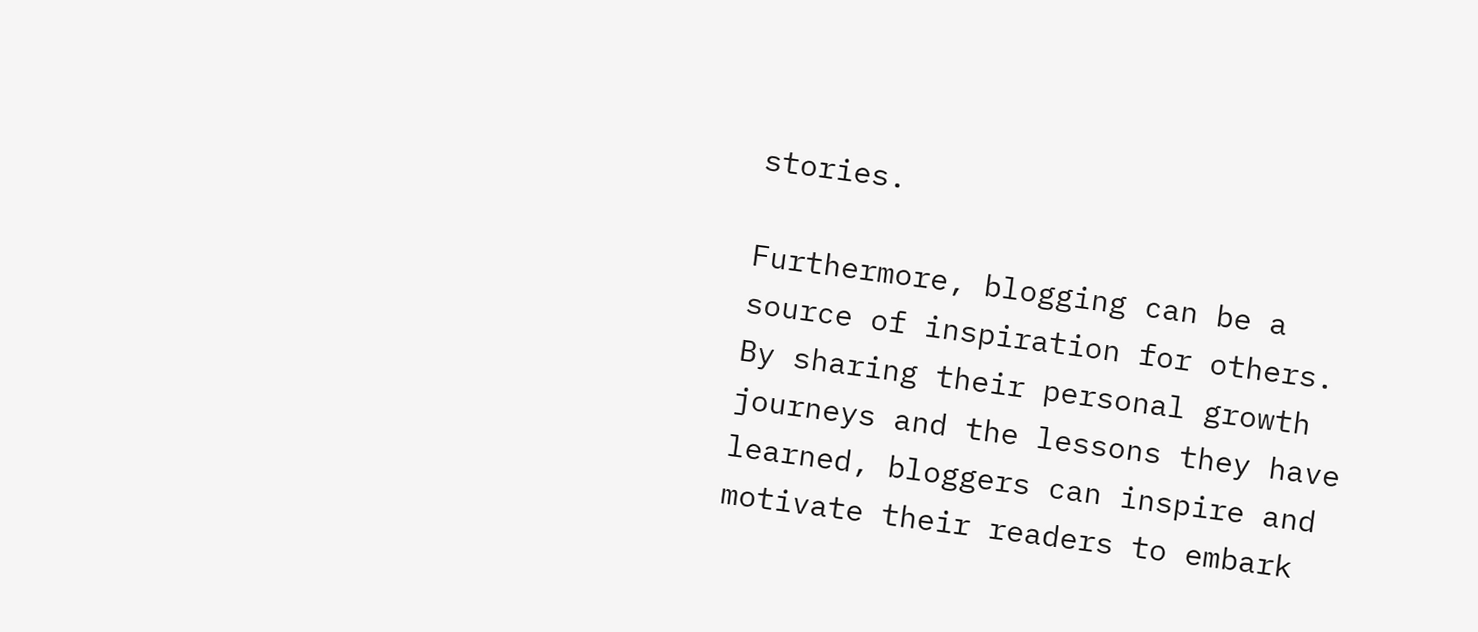stories.

Furthermore, blogging can be a source of inspiration for others. By sharing their personal growth journeys and the lessons they have learned, bloggers can inspire and motivate their readers to embark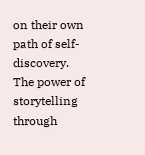on their own path of self-discovery. The power of storytelling through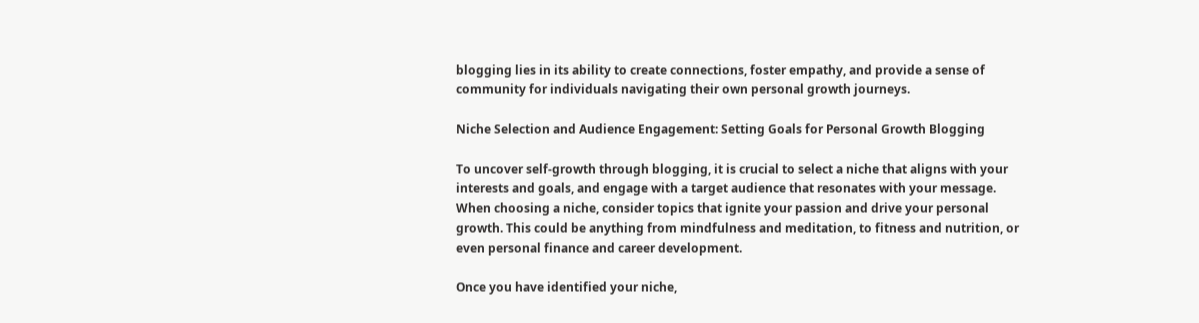blogging lies in its ability to create connections, foster empathy, and provide a sense of community for individuals navigating their own personal growth journeys.

Niche Selection and Audience Engagement: Setting Goals for Personal Growth Blogging

To uncover self-growth through blogging, it is crucial to select a niche that aligns with your interests and goals, and engage with a target audience that resonates with your message. When choosing a niche, consider topics that ignite your passion and drive your personal growth. This could be anything from mindfulness and meditation, to fitness and nutrition, or even personal finance and career development.

Once you have identified your niche,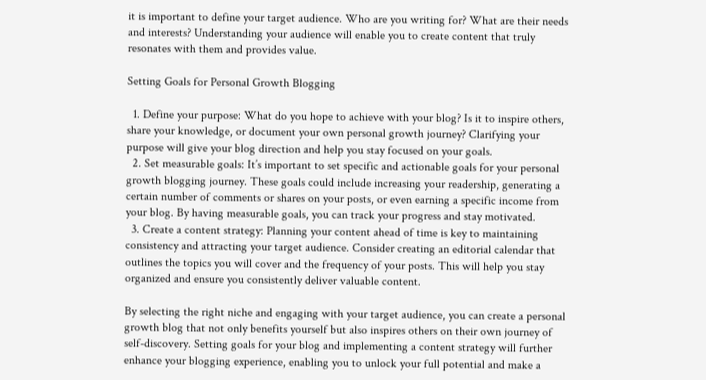it is important to define your target audience. Who are you writing for? What are their needs and interests? Understanding your audience will enable you to create content that truly resonates with them and provides value.

Setting Goals for Personal Growth Blogging

  1. Define your purpose: What do you hope to achieve with your blog? Is it to inspire others, share your knowledge, or document your own personal growth journey? Clarifying your purpose will give your blog direction and help you stay focused on your goals.
  2. Set measurable goals: It’s important to set specific and actionable goals for your personal growth blogging journey. These goals could include increasing your readership, generating a certain number of comments or shares on your posts, or even earning a specific income from your blog. By having measurable goals, you can track your progress and stay motivated.
  3. Create a content strategy: Planning your content ahead of time is key to maintaining consistency and attracting your target audience. Consider creating an editorial calendar that outlines the topics you will cover and the frequency of your posts. This will help you stay organized and ensure you consistently deliver valuable content.

By selecting the right niche and engaging with your target audience, you can create a personal growth blog that not only benefits yourself but also inspires others on their own journey of self-discovery. Setting goals for your blog and implementing a content strategy will further enhance your blogging experience, enabling you to unlock your full potential and make a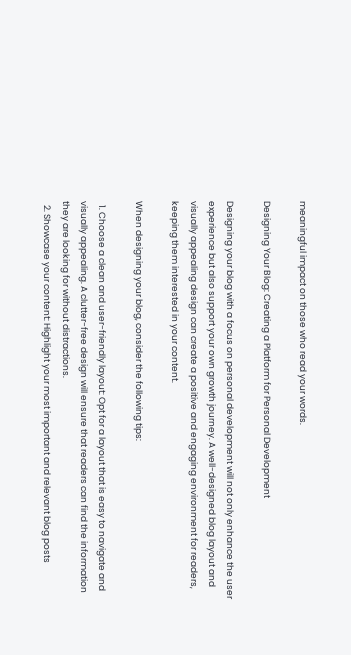meaningful impact on those who read your words.

Designing Your Blog: Creating a Platform for Personal Development

Designing your blog with a focus on personal development will not only enhance the user experience but also support your own growth journey. A well-designed blog layout and visually appealing design can create a positive and engaging environment for readers, keeping them interested in your content.

When designing your blog, consider the following tips:

  1. Choose a clean and user-friendly layout: Opt for a layout that is easy to navigate and visually appealing. A clutter-free design will ensure that readers can find the information they are looking for without distractions.
  2. Showcase your content: Highlight your most important and relevant blog posts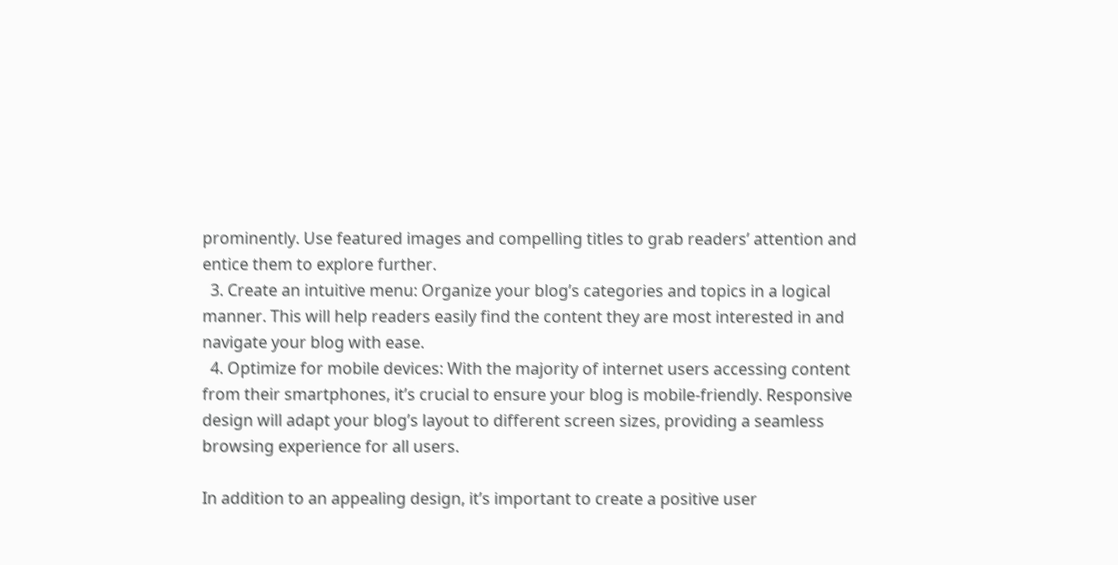prominently. Use featured images and compelling titles to grab readers’ attention and entice them to explore further.
  3. Create an intuitive menu: Organize your blog’s categories and topics in a logical manner. This will help readers easily find the content they are most interested in and navigate your blog with ease.
  4. Optimize for mobile devices: With the majority of internet users accessing content from their smartphones, it’s crucial to ensure your blog is mobile-friendly. Responsive design will adapt your blog’s layout to different screen sizes, providing a seamless browsing experience for all users.

In addition to an appealing design, it’s important to create a positive user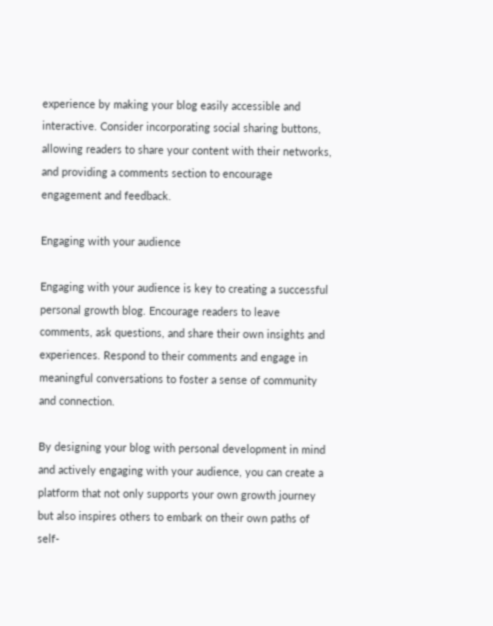experience by making your blog easily accessible and interactive. Consider incorporating social sharing buttons, allowing readers to share your content with their networks, and providing a comments section to encourage engagement and feedback.

Engaging with your audience

Engaging with your audience is key to creating a successful personal growth blog. Encourage readers to leave comments, ask questions, and share their own insights and experiences. Respond to their comments and engage in meaningful conversations to foster a sense of community and connection.

By designing your blog with personal development in mind and actively engaging with your audience, you can create a platform that not only supports your own growth journey but also inspires others to embark on their own paths of self-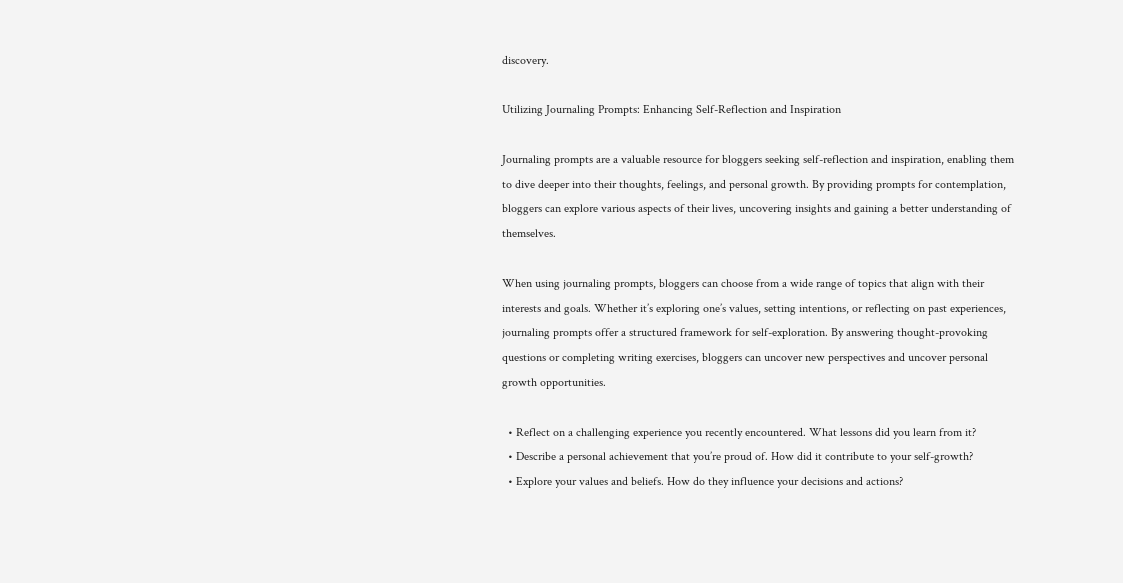discovery.

Utilizing Journaling Prompts: Enhancing Self-Reflection and Inspiration

Journaling prompts are a valuable resource for bloggers seeking self-reflection and inspiration, enabling them to dive deeper into their thoughts, feelings, and personal growth. By providing prompts for contemplation, bloggers can explore various aspects of their lives, uncovering insights and gaining a better understanding of themselves.

When using journaling prompts, bloggers can choose from a wide range of topics that align with their interests and goals. Whether it’s exploring one’s values, setting intentions, or reflecting on past experiences, journaling prompts offer a structured framework for self-exploration. By answering thought-provoking questions or completing writing exercises, bloggers can uncover new perspectives and uncover personal growth opportunities.

  • Reflect on a challenging experience you recently encountered. What lessons did you learn from it?
  • Describe a personal achievement that you’re proud of. How did it contribute to your self-growth?
  • Explore your values and beliefs. How do they influence your decisions and actions?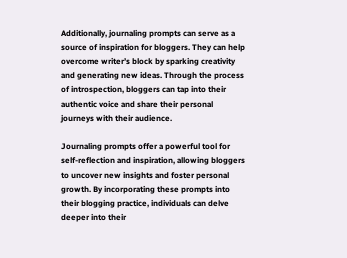Additionally, journaling prompts can serve as a source of inspiration for bloggers. They can help overcome writer’s block by sparking creativity and generating new ideas. Through the process of introspection, bloggers can tap into their authentic voice and share their personal journeys with their audience.

Journaling prompts offer a powerful tool for self-reflection and inspiration, allowing bloggers to uncover new insights and foster personal growth. By incorporating these prompts into their blogging practice, individuals can delve deeper into their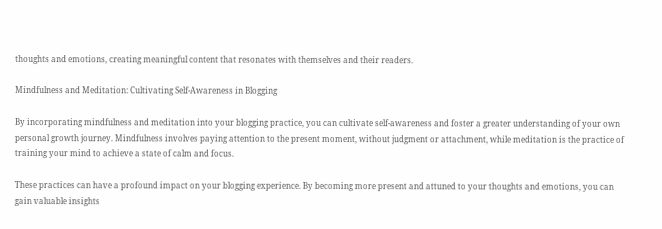thoughts and emotions, creating meaningful content that resonates with themselves and their readers.

Mindfulness and Meditation: Cultivating Self-Awareness in Blogging

By incorporating mindfulness and meditation into your blogging practice, you can cultivate self-awareness and foster a greater understanding of your own personal growth journey. Mindfulness involves paying attention to the present moment, without judgment or attachment, while meditation is the practice of training your mind to achieve a state of calm and focus.

These practices can have a profound impact on your blogging experience. By becoming more present and attuned to your thoughts and emotions, you can gain valuable insights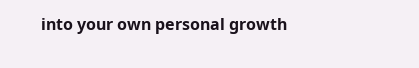into your own personal growth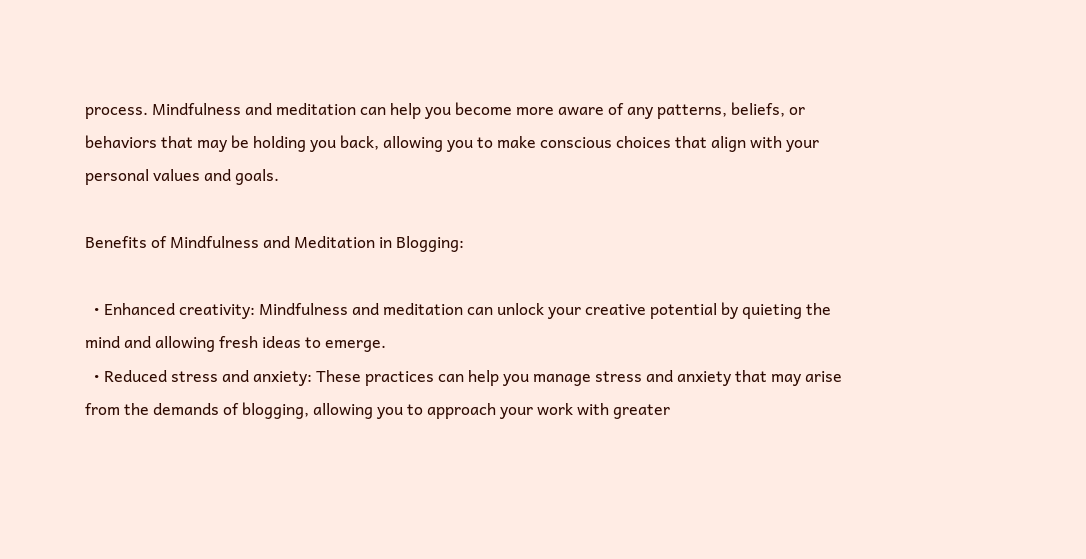process. Mindfulness and meditation can help you become more aware of any patterns, beliefs, or behaviors that may be holding you back, allowing you to make conscious choices that align with your personal values and goals.

Benefits of Mindfulness and Meditation in Blogging:

  • Enhanced creativity: Mindfulness and meditation can unlock your creative potential by quieting the mind and allowing fresh ideas to emerge.
  • Reduced stress and anxiety: These practices can help you manage stress and anxiety that may arise from the demands of blogging, allowing you to approach your work with greater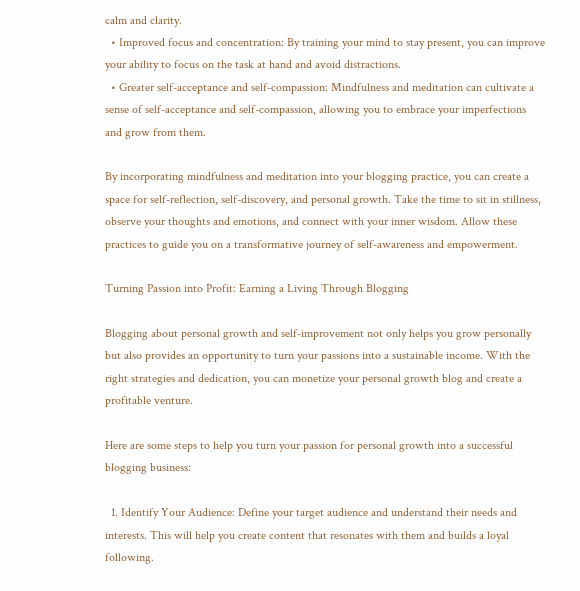calm and clarity.
  • Improved focus and concentration: By training your mind to stay present, you can improve your ability to focus on the task at hand and avoid distractions.
  • Greater self-acceptance and self-compassion: Mindfulness and meditation can cultivate a sense of self-acceptance and self-compassion, allowing you to embrace your imperfections and grow from them.

By incorporating mindfulness and meditation into your blogging practice, you can create a space for self-reflection, self-discovery, and personal growth. Take the time to sit in stillness, observe your thoughts and emotions, and connect with your inner wisdom. Allow these practices to guide you on a transformative journey of self-awareness and empowerment.

Turning Passion into Profit: Earning a Living Through Blogging

Blogging about personal growth and self-improvement not only helps you grow personally but also provides an opportunity to turn your passions into a sustainable income. With the right strategies and dedication, you can monetize your personal growth blog and create a profitable venture.

Here are some steps to help you turn your passion for personal growth into a successful blogging business:

  1. Identify Your Audience: Define your target audience and understand their needs and interests. This will help you create content that resonates with them and builds a loyal following.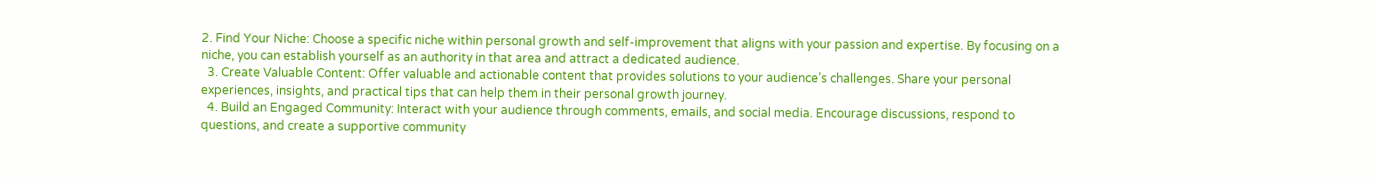2. Find Your Niche: Choose a specific niche within personal growth and self-improvement that aligns with your passion and expertise. By focusing on a niche, you can establish yourself as an authority in that area and attract a dedicated audience.
  3. Create Valuable Content: Offer valuable and actionable content that provides solutions to your audience’s challenges. Share your personal experiences, insights, and practical tips that can help them in their personal growth journey.
  4. Build an Engaged Community: Interact with your audience through comments, emails, and social media. Encourage discussions, respond to questions, and create a supportive community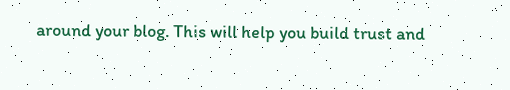around your blog. This will help you build trust and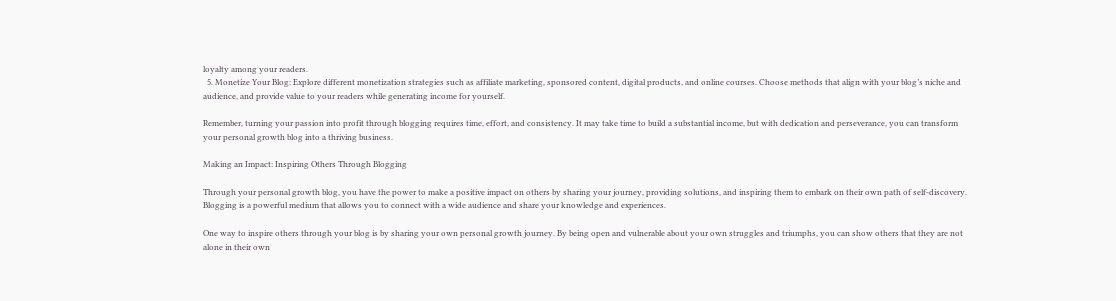loyalty among your readers.
  5. Monetize Your Blog: Explore different monetization strategies such as affiliate marketing, sponsored content, digital products, and online courses. Choose methods that align with your blog’s niche and audience, and provide value to your readers while generating income for yourself.

Remember, turning your passion into profit through blogging requires time, effort, and consistency. It may take time to build a substantial income, but with dedication and perseverance, you can transform your personal growth blog into a thriving business.

Making an Impact: Inspiring Others Through Blogging

Through your personal growth blog, you have the power to make a positive impact on others by sharing your journey, providing solutions, and inspiring them to embark on their own path of self-discovery. Blogging is a powerful medium that allows you to connect with a wide audience and share your knowledge and experiences.

One way to inspire others through your blog is by sharing your own personal growth journey. By being open and vulnerable about your own struggles and triumphs, you can show others that they are not alone in their own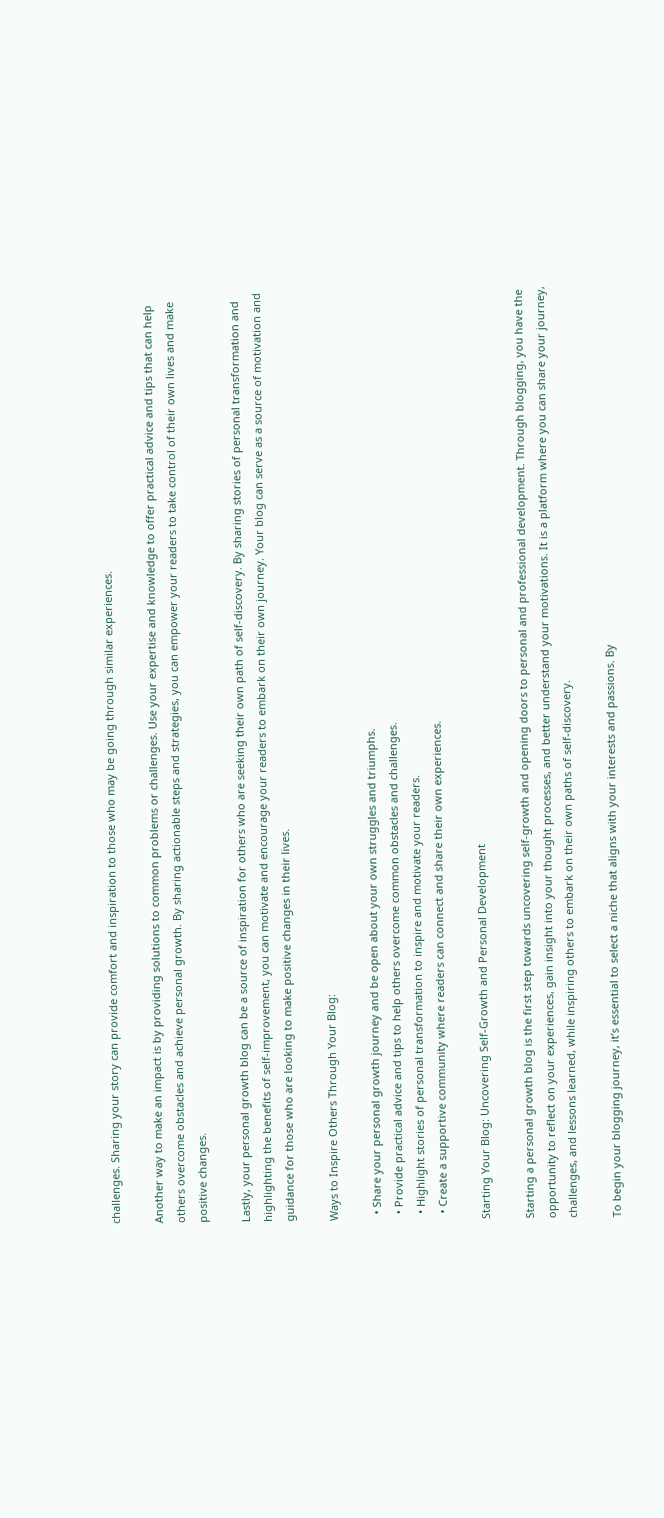challenges. Sharing your story can provide comfort and inspiration to those who may be going through similar experiences.

Another way to make an impact is by providing solutions to common problems or challenges. Use your expertise and knowledge to offer practical advice and tips that can help others overcome obstacles and achieve personal growth. By sharing actionable steps and strategies, you can empower your readers to take control of their own lives and make positive changes.

Lastly, your personal growth blog can be a source of inspiration for others who are seeking their own path of self-discovery. By sharing stories of personal transformation and highlighting the benefits of self-improvement, you can motivate and encourage your readers to embark on their own journey. Your blog can serve as a source of motivation and guidance for those who are looking to make positive changes in their lives.

Ways to Inspire Others Through Your Blog:

  • Share your personal growth journey and be open about your own struggles and triumphs.
  • Provide practical advice and tips to help others overcome common obstacles and challenges.
  • Highlight stories of personal transformation to inspire and motivate your readers.
  • Create a supportive community where readers can connect and share their own experiences.

Starting Your Blog: Uncovering Self-Growth and Personal Development

Starting a personal growth blog is the first step towards uncovering self-growth and opening doors to personal and professional development. Through blogging, you have the opportunity to reflect on your experiences, gain insight into your thought processes, and better understand your motivations. It is a platform where you can share your journey, challenges, and lessons learned, while inspiring others to embark on their own paths of self-discovery.

To begin your blogging journey, it’s essential to select a niche that aligns with your interests and passions. By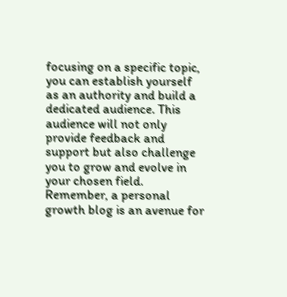focusing on a specific topic, you can establish yourself as an authority and build a dedicated audience. This audience will not only provide feedback and support but also challenge you to grow and evolve in your chosen field. Remember, a personal growth blog is an avenue for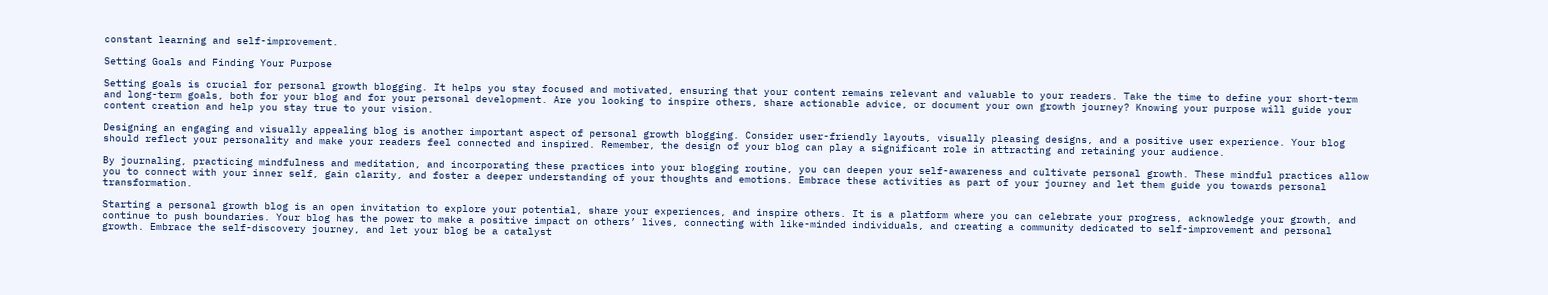constant learning and self-improvement.

Setting Goals and Finding Your Purpose

Setting goals is crucial for personal growth blogging. It helps you stay focused and motivated, ensuring that your content remains relevant and valuable to your readers. Take the time to define your short-term and long-term goals, both for your blog and for your personal development. Are you looking to inspire others, share actionable advice, or document your own growth journey? Knowing your purpose will guide your content creation and help you stay true to your vision.

Designing an engaging and visually appealing blog is another important aspect of personal growth blogging. Consider user-friendly layouts, visually pleasing designs, and a positive user experience. Your blog should reflect your personality and make your readers feel connected and inspired. Remember, the design of your blog can play a significant role in attracting and retaining your audience.

By journaling, practicing mindfulness and meditation, and incorporating these practices into your blogging routine, you can deepen your self-awareness and cultivate personal growth. These mindful practices allow you to connect with your inner self, gain clarity, and foster a deeper understanding of your thoughts and emotions. Embrace these activities as part of your journey and let them guide you towards personal transformation.

Starting a personal growth blog is an open invitation to explore your potential, share your experiences, and inspire others. It is a platform where you can celebrate your progress, acknowledge your growth, and continue to push boundaries. Your blog has the power to make a positive impact on others’ lives, connecting with like-minded individuals, and creating a community dedicated to self-improvement and personal growth. Embrace the self-discovery journey, and let your blog be a catalyst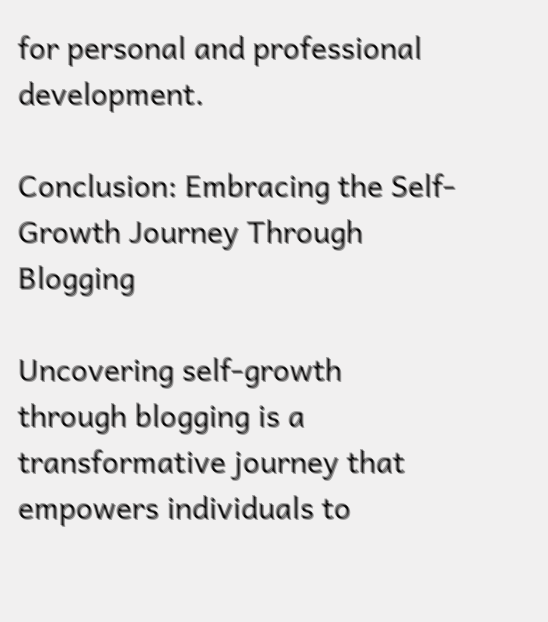for personal and professional development.

Conclusion: Embracing the Self-Growth Journey Through Blogging

Uncovering self-growth through blogging is a transformative journey that empowers individuals to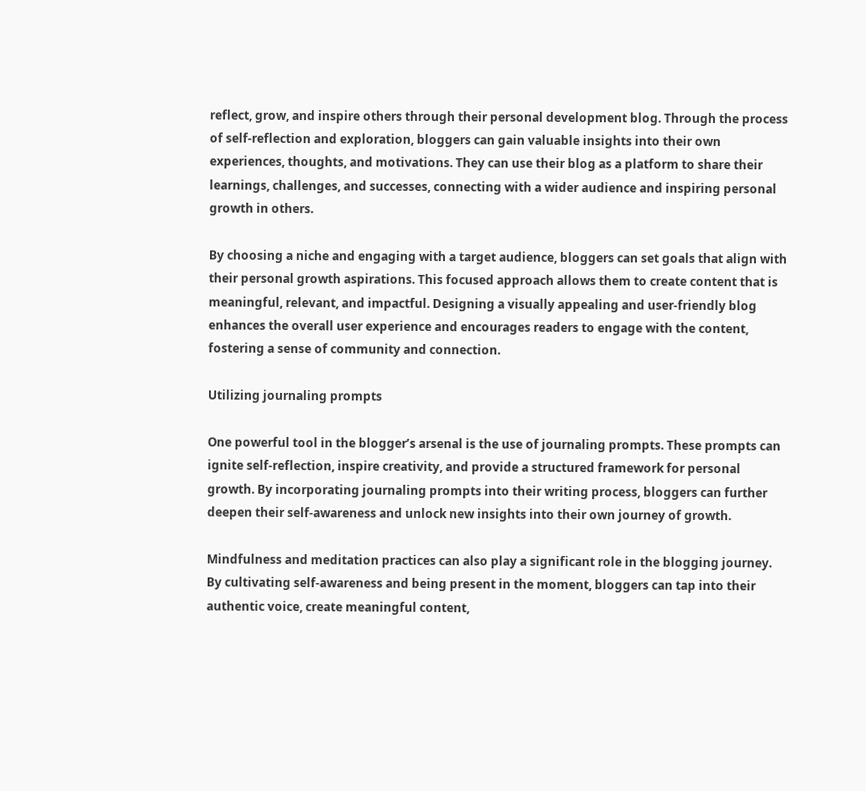reflect, grow, and inspire others through their personal development blog. Through the process of self-reflection and exploration, bloggers can gain valuable insights into their own experiences, thoughts, and motivations. They can use their blog as a platform to share their learnings, challenges, and successes, connecting with a wider audience and inspiring personal growth in others.

By choosing a niche and engaging with a target audience, bloggers can set goals that align with their personal growth aspirations. This focused approach allows them to create content that is meaningful, relevant, and impactful. Designing a visually appealing and user-friendly blog enhances the overall user experience and encourages readers to engage with the content, fostering a sense of community and connection.

Utilizing journaling prompts

One powerful tool in the blogger’s arsenal is the use of journaling prompts. These prompts can ignite self-reflection, inspire creativity, and provide a structured framework for personal growth. By incorporating journaling prompts into their writing process, bloggers can further deepen their self-awareness and unlock new insights into their own journey of growth.

Mindfulness and meditation practices can also play a significant role in the blogging journey. By cultivating self-awareness and being present in the moment, bloggers can tap into their authentic voice, create meaningful content,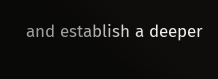and establish a deeper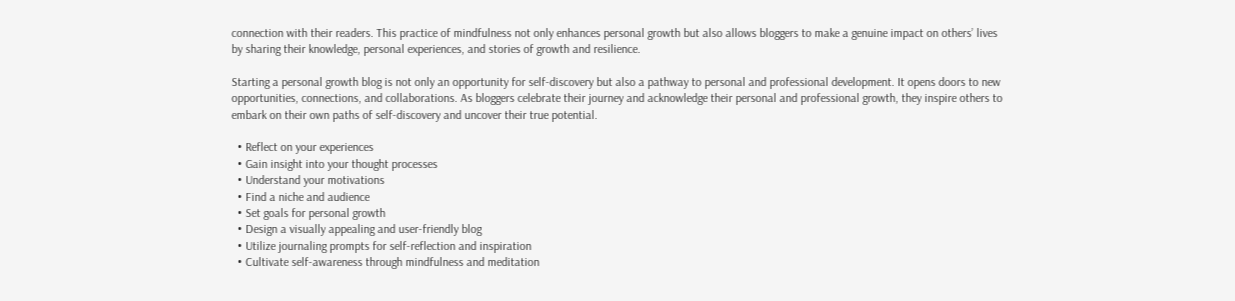connection with their readers. This practice of mindfulness not only enhances personal growth but also allows bloggers to make a genuine impact on others’ lives by sharing their knowledge, personal experiences, and stories of growth and resilience.

Starting a personal growth blog is not only an opportunity for self-discovery but also a pathway to personal and professional development. It opens doors to new opportunities, connections, and collaborations. As bloggers celebrate their journey and acknowledge their personal and professional growth, they inspire others to embark on their own paths of self-discovery and uncover their true potential.

  • Reflect on your experiences
  • Gain insight into your thought processes
  • Understand your motivations
  • Find a niche and audience
  • Set goals for personal growth
  • Design a visually appealing and user-friendly blog
  • Utilize journaling prompts for self-reflection and inspiration
  • Cultivate self-awareness through mindfulness and meditation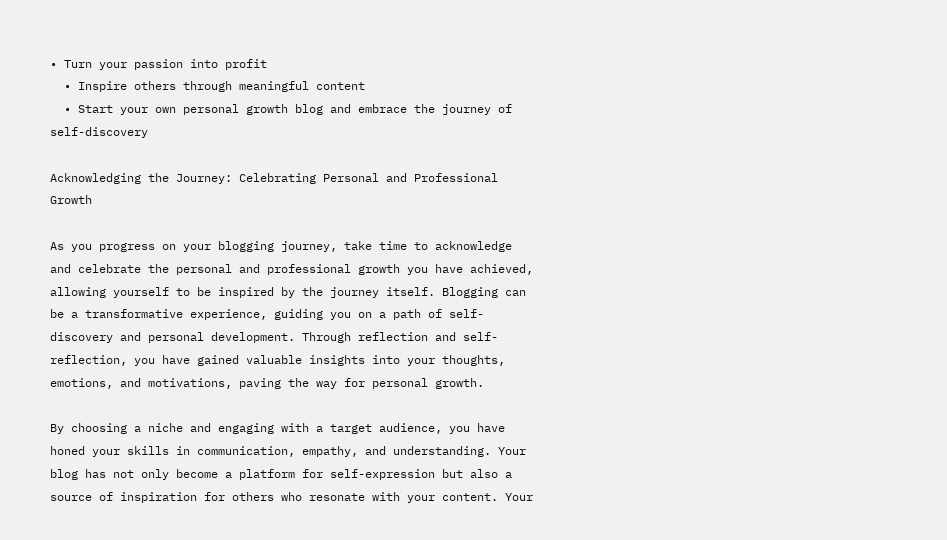• Turn your passion into profit
  • Inspire others through meaningful content
  • Start your own personal growth blog and embrace the journey of self-discovery

Acknowledging the Journey: Celebrating Personal and Professional Growth

As you progress on your blogging journey, take time to acknowledge and celebrate the personal and professional growth you have achieved, allowing yourself to be inspired by the journey itself. Blogging can be a transformative experience, guiding you on a path of self-discovery and personal development. Through reflection and self-reflection, you have gained valuable insights into your thoughts, emotions, and motivations, paving the way for personal growth.

By choosing a niche and engaging with a target audience, you have honed your skills in communication, empathy, and understanding. Your blog has not only become a platform for self-expression but also a source of inspiration for others who resonate with your content. Your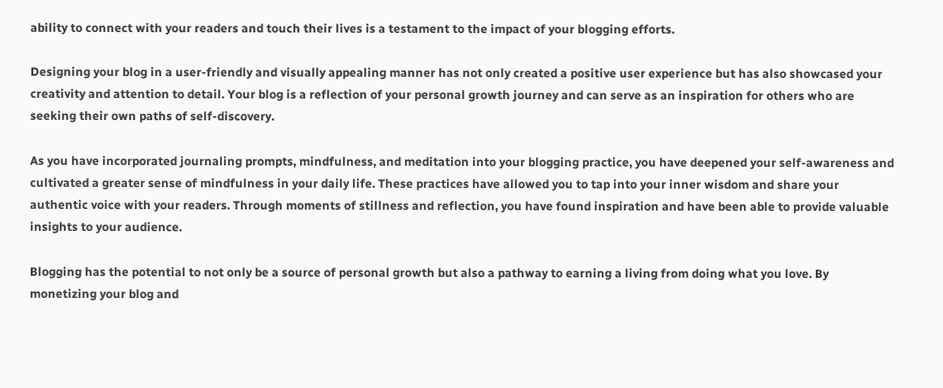ability to connect with your readers and touch their lives is a testament to the impact of your blogging efforts.

Designing your blog in a user-friendly and visually appealing manner has not only created a positive user experience but has also showcased your creativity and attention to detail. Your blog is a reflection of your personal growth journey and can serve as an inspiration for others who are seeking their own paths of self-discovery.

As you have incorporated journaling prompts, mindfulness, and meditation into your blogging practice, you have deepened your self-awareness and cultivated a greater sense of mindfulness in your daily life. These practices have allowed you to tap into your inner wisdom and share your authentic voice with your readers. Through moments of stillness and reflection, you have found inspiration and have been able to provide valuable insights to your audience.

Blogging has the potential to not only be a source of personal growth but also a pathway to earning a living from doing what you love. By monetizing your blog and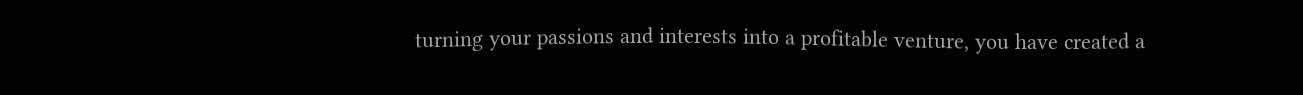turning your passions and interests into a profitable venture, you have created a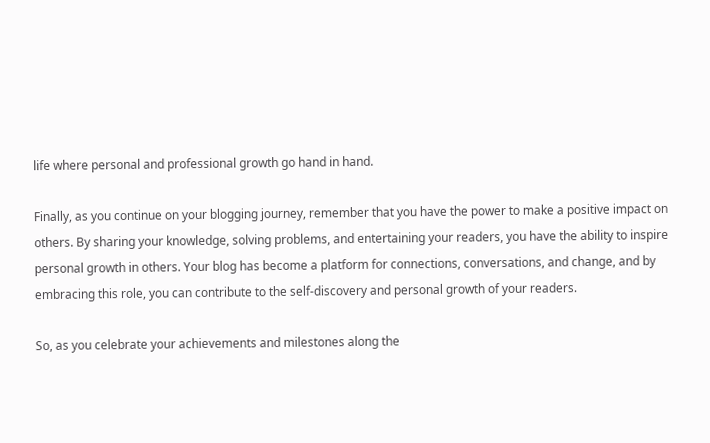life where personal and professional growth go hand in hand.

Finally, as you continue on your blogging journey, remember that you have the power to make a positive impact on others. By sharing your knowledge, solving problems, and entertaining your readers, you have the ability to inspire personal growth in others. Your blog has become a platform for connections, conversations, and change, and by embracing this role, you can contribute to the self-discovery and personal growth of your readers.

So, as you celebrate your achievements and milestones along the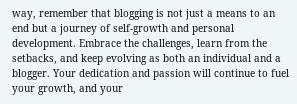way, remember that blogging is not just a means to an end but a journey of self-growth and personal development. Embrace the challenges, learn from the setbacks, and keep evolving as both an individual and a blogger. Your dedication and passion will continue to fuel your growth, and your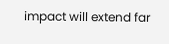impact will extend far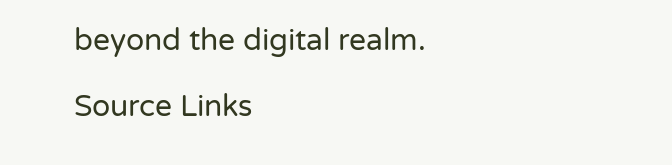beyond the digital realm.

Source Links